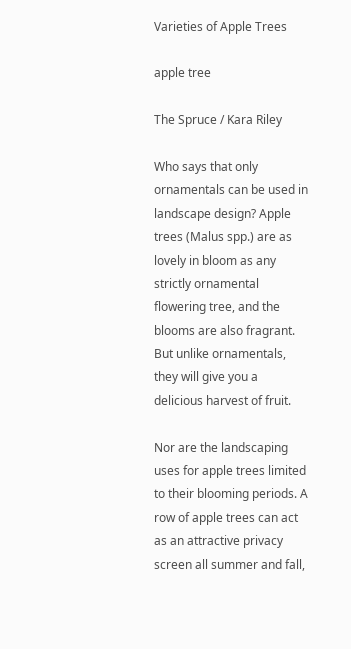Varieties of Apple Trees

apple tree

The Spruce / Kara Riley

Who says that only ornamentals can be used in landscape design? Apple trees (Malus spp.) are as lovely in bloom as any strictly ornamental flowering tree, and the blooms are also fragrant. But unlike ornamentals, they will give you a delicious harvest of fruit.

Nor are the landscaping uses for apple trees limited to their blooming periods. A row of apple trees can act as an attractive privacy screen all summer and fall,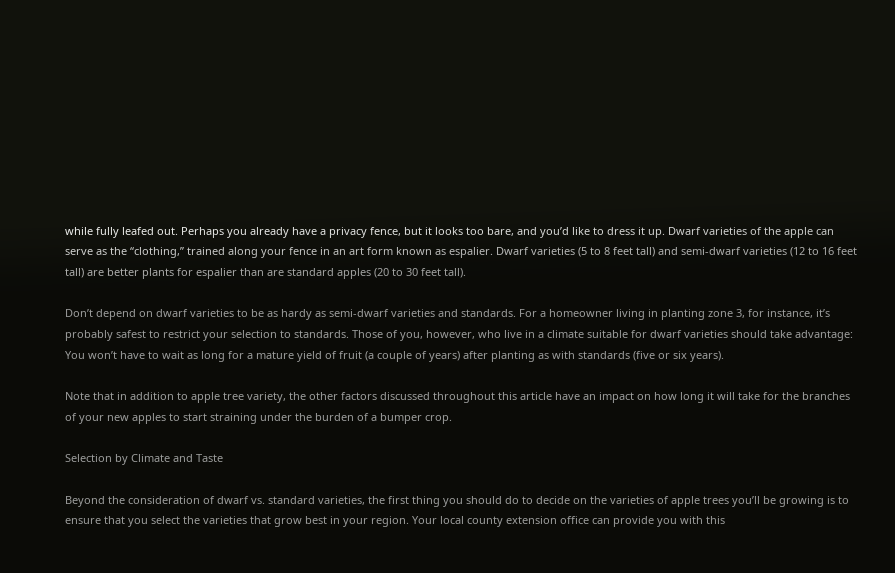while fully leafed out. Perhaps you already have a privacy fence, but it looks too bare, and you’d like to dress it up. Dwarf varieties of the apple can serve as the “clothing,” trained along your fence in an art form known as espalier. Dwarf varieties (5 to 8 feet tall) and semi-dwarf varieties (12 to 16 feet tall) are better plants for espalier than are standard apples (20 to 30 feet tall).

Don’t depend on dwarf varieties to be as hardy as semi-dwarf varieties and standards. For a homeowner living in planting zone 3, for instance, it’s probably safest to restrict your selection to standards. Those of you, however, who live in a climate suitable for dwarf varieties should take advantage: You won’t have to wait as long for a mature yield of fruit (a couple of years) after planting as with standards (five or six years).

Note that in addition to apple tree variety, the other factors discussed throughout this article have an impact on how long it will take for the branches of your new apples to start straining under the burden of a bumper crop.

Selection by Climate and Taste

Beyond the consideration of dwarf vs. standard varieties, the first thing you should do to decide on the varieties of apple trees you’ll be growing is to ensure that you select the varieties that grow best in your region. Your local county extension office can provide you with this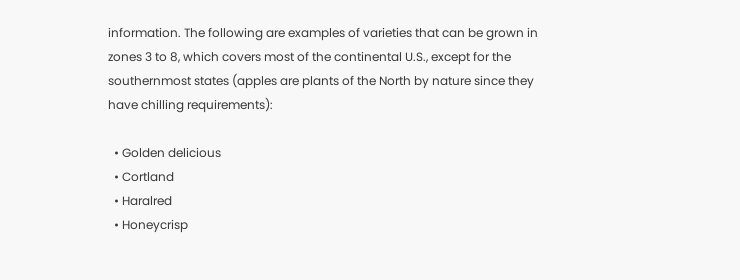information. The following are examples of varieties that can be grown in zones 3 to 8, which covers most of the continental U.S., except for the southernmost states (apples are plants of the North by nature since they have chilling requirements):

  • Golden delicious
  • Cortland
  • Haralred
  • Honeycrisp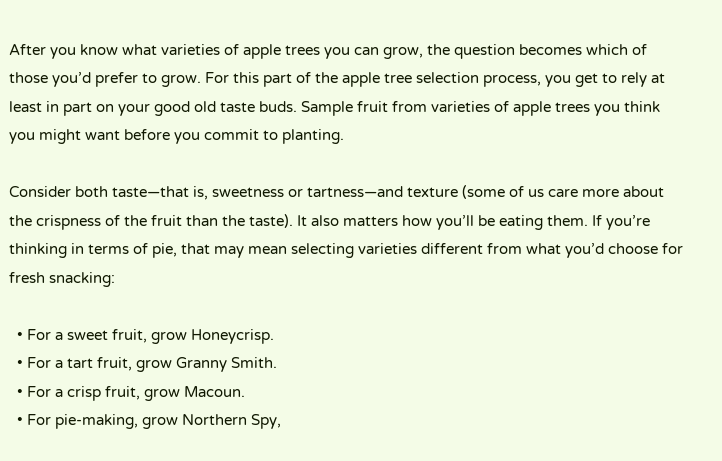After you know what varieties of apple trees you can grow, the question becomes which of those you’d prefer to grow. For this part of the apple tree selection process, you get to rely at least in part on your good old taste buds. Sample fruit from varieties of apple trees you think you might want before you commit to planting.

Consider both taste—that is, sweetness or tartness—and texture (some of us care more about the crispness of the fruit than the taste). It also matters how you’ll be eating them. If you’re thinking in terms of pie, that may mean selecting varieties different from what you’d choose for fresh snacking:

  • For a sweet fruit, grow Honeycrisp.
  • For a tart fruit, grow Granny Smith.
  • For a crisp fruit, grow Macoun.
  • For pie-making, grow Northern Spy,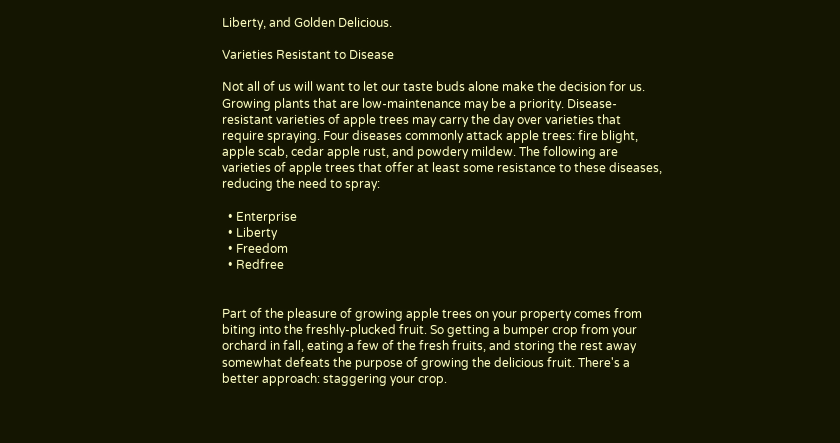Liberty, and Golden Delicious.

Varieties Resistant to Disease

Not all of us will want to let our taste buds alone make the decision for us. Growing plants that are low-maintenance may be a priority. Disease-resistant varieties of apple trees may carry the day over varieties that require spraying. Four diseases commonly attack apple trees: fire blight, apple scab, cedar apple rust, and powdery mildew. The following are varieties of apple trees that offer at least some resistance to these diseases, reducing the need to spray:

  • Enterprise
  • Liberty
  • Freedom
  • Redfree


Part of the pleasure of growing apple trees on your property comes from biting into the freshly-plucked fruit. So getting a bumper crop from your orchard in fall, eating a few of the fresh fruits, and storing the rest away somewhat defeats the purpose of growing the delicious fruit. There's a better approach: staggering your crop.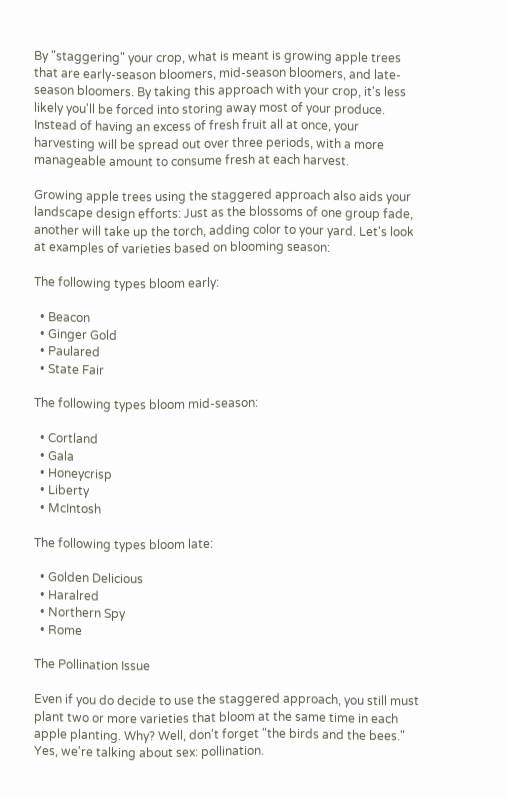By "staggering" your crop, what is meant is growing apple trees that are early-season bloomers, mid-season bloomers, and late-season bloomers. By taking this approach with your crop, it's less likely you'll be forced into storing away most of your produce. Instead of having an excess of fresh fruit all at once, your harvesting will be spread out over three periods, with a more manageable amount to consume fresh at each harvest.

Growing apple trees using the staggered approach also aids your landscape design efforts: Just as the blossoms of one group fade, another will take up the torch, adding color to your yard. Let's look at examples of varieties based on blooming season:

The following types bloom early:

  • Beacon
  • Ginger Gold
  • Paulared
  • State Fair

The following types bloom mid-season:

  • Cortland
  • Gala
  • Honeycrisp
  • Liberty
  • McIntosh

The following types bloom late:

  • Golden Delicious
  • Haralred
  • Northern Spy
  • Rome

The Pollination Issue

Even if you do decide to use the staggered approach, you still must plant two or more varieties that bloom at the same time in each apple planting. Why? Well, don't forget "the birds and the bees." Yes, we're talking about sex: pollination.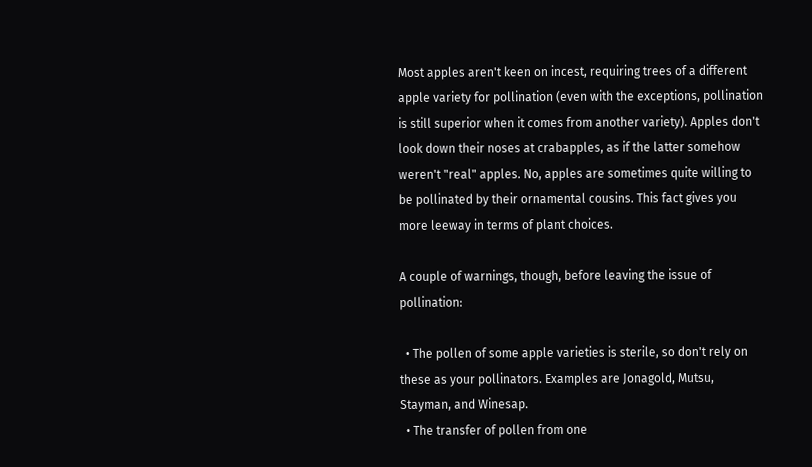Most apples aren't keen on incest, requiring trees of a different apple variety for pollination (even with the exceptions, pollination is still superior when it comes from another variety). Apples don't look down their noses at crabapples, as if the latter somehow weren't "real" apples. No, apples are sometimes quite willing to be pollinated by their ornamental cousins. This fact gives you more leeway in terms of plant choices.

A couple of warnings, though, before leaving the issue of pollination:

  • The pollen of some apple varieties is sterile, so don't rely on these as your pollinators. Examples are Jonagold, Mutsu, Stayman, and Winesap.
  • The transfer of pollen from one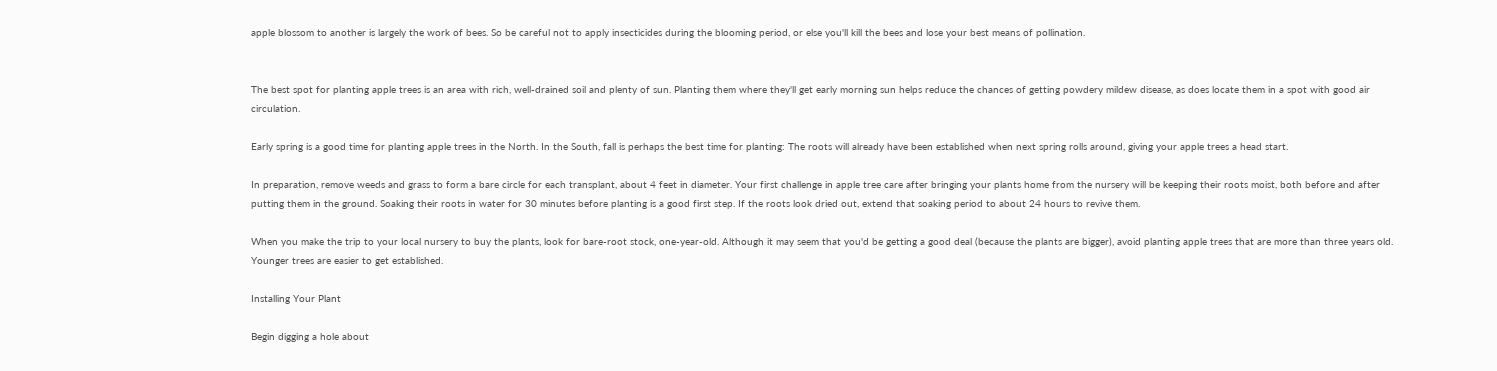apple blossom to another is largely the work of bees. So be careful not to apply insecticides during the blooming period, or else you'll kill the bees and lose your best means of pollination.


The best spot for planting apple trees is an area with rich, well-drained soil and plenty of sun. Planting them where they'll get early morning sun helps reduce the chances of getting powdery mildew disease, as does locate them in a spot with good air circulation.

Early spring is a good time for planting apple trees in the North. In the South, fall is perhaps the best time for planting: The roots will already have been established when next spring rolls around, giving your apple trees a head start.

In preparation, remove weeds and grass to form a bare circle for each transplant, about 4 feet in diameter. Your first challenge in apple tree care after bringing your plants home from the nursery will be keeping their roots moist, both before and after putting them in the ground. Soaking their roots in water for 30 minutes before planting is a good first step. If the roots look dried out, extend that soaking period to about 24 hours to revive them.

When you make the trip to your local nursery to buy the plants, look for bare-root stock, one-year-old. Although it may seem that you'd be getting a good deal (because the plants are bigger), avoid planting apple trees that are more than three years old. Younger trees are easier to get established.

Installing Your Plant

Begin digging a hole about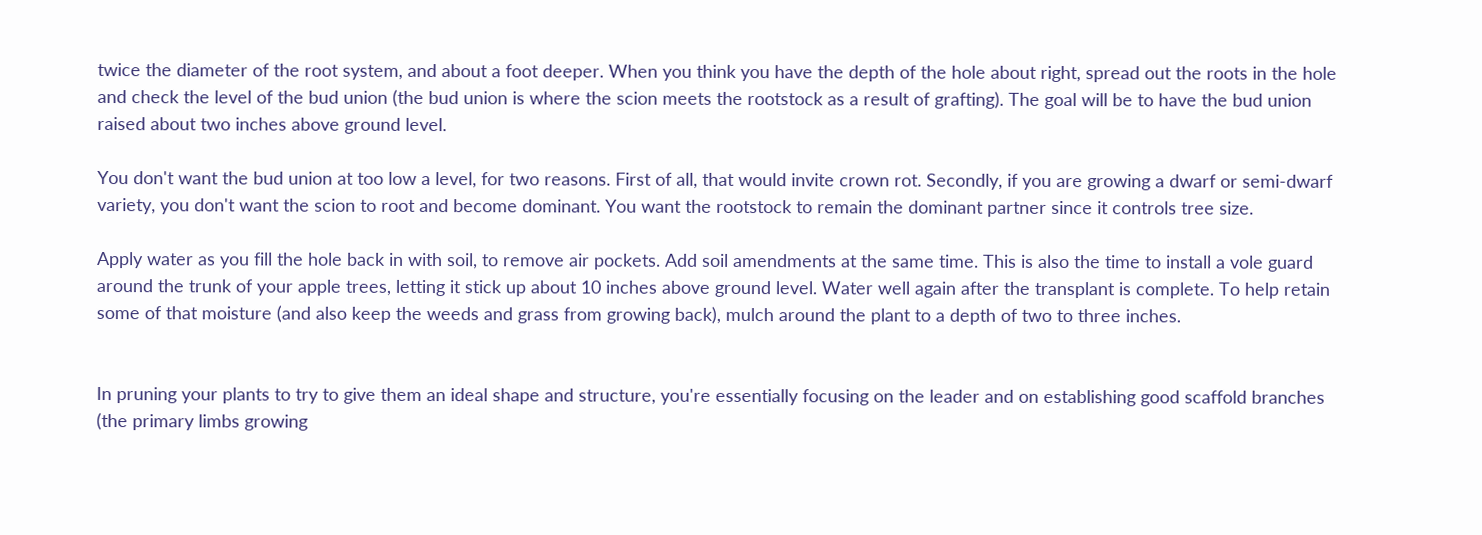twice the diameter of the root system, and about a foot deeper. When you think you have the depth of the hole about right, spread out the roots in the hole and check the level of the bud union (the bud union is where the scion meets the rootstock as a result of grafting). The goal will be to have the bud union raised about two inches above ground level.

You don't want the bud union at too low a level, for two reasons. First of all, that would invite crown rot. Secondly, if you are growing a dwarf or semi-dwarf variety, you don't want the scion to root and become dominant. You want the rootstock to remain the dominant partner since it controls tree size.

Apply water as you fill the hole back in with soil, to remove air pockets. Add soil amendments at the same time. This is also the time to install a vole guard around the trunk of your apple trees, letting it stick up about 10 inches above ground level. Water well again after the transplant is complete. To help retain some of that moisture (and also keep the weeds and grass from growing back), mulch around the plant to a depth of two to three inches.


In pruning your plants to try to give them an ideal shape and structure, you're essentially focusing on the leader and on establishing good scaffold branches (the primary limbs growing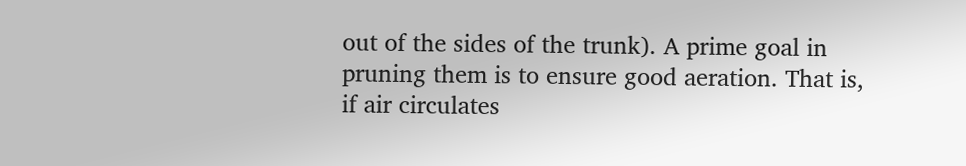out of the sides of the trunk). A prime goal in pruning them is to ensure good aeration. That is, if air circulates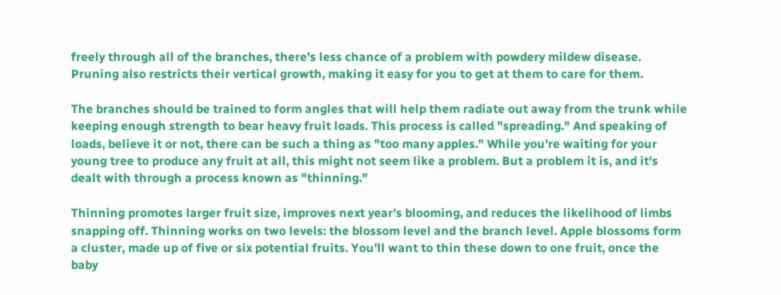freely through all of the branches, there's less chance of a problem with powdery mildew disease. Pruning also restricts their vertical growth, making it easy for you to get at them to care for them.

The branches should be trained to form angles that will help them radiate out away from the trunk while keeping enough strength to bear heavy fruit loads. This process is called "spreading." And speaking of loads, believe it or not, there can be such a thing as "too many apples." While you're waiting for your young tree to produce any fruit at all, this might not seem like a problem. But a problem it is, and it's dealt with through a process known as "thinning."

Thinning promotes larger fruit size, improves next year's blooming, and reduces the likelihood of limbs snapping off. Thinning works on two levels: the blossom level and the branch level. Apple blossoms form a cluster, made up of five or six potential fruits. You'll want to thin these down to one fruit, once the baby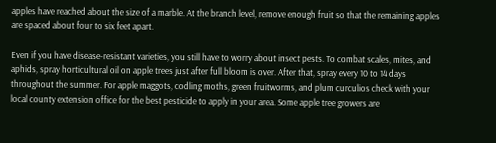apples have reached about the size of a marble. At the branch level, remove enough fruit so that the remaining apples are spaced about four to six feet apart.

Even if you have disease-resistant varieties, you still have to worry about insect pests. To combat scales, mites, and aphids, spray horticultural oil on apple trees just after full bloom is over. After that, spray every 10 to 14 days throughout the summer. For apple maggots, codling moths, green fruitworms, and plum curculios check with your local county extension office for the best pesticide to apply in your area. Some apple tree growers are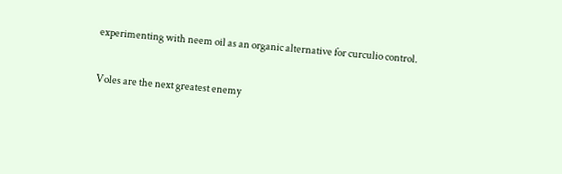experimenting with neem oil as an organic alternative for curculio control.

Voles are the next greatest enemy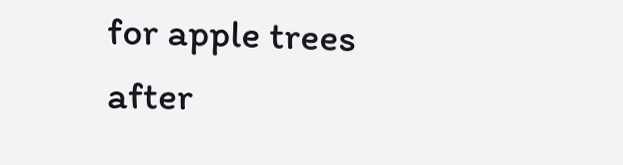for apple trees after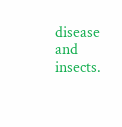disease and insects.